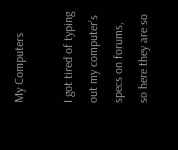My Computers

I got tired of typing out my computer’s specs on forums, so here they are so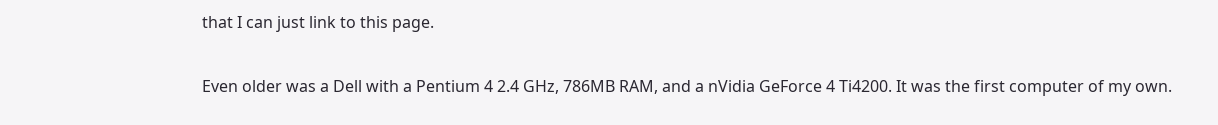that I can just link to this page.

Even older was a Dell with a Pentium 4 2.4 GHz, 786MB RAM, and a nVidia GeForce 4 Ti4200. It was the first computer of my own.